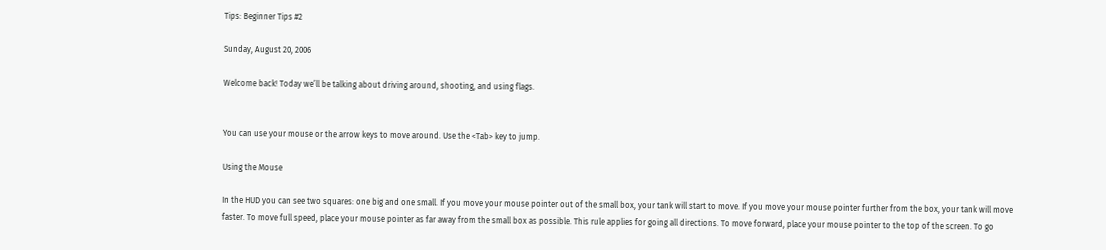Tips: Beginner Tips #2

Sunday, August 20, 2006

Welcome back! Today we’ll be talking about driving around, shooting, and using flags.


You can use your mouse or the arrow keys to move around. Use the <Tab> key to jump.

Using the Mouse

In the HUD you can see two squares: one big and one small. If you move your mouse pointer out of the small box, your tank will start to move. If you move your mouse pointer further from the box, your tank will move faster. To move full speed, place your mouse pointer as far away from the small box as possible. This rule applies for going all directions. To move forward, place your mouse pointer to the top of the screen. To go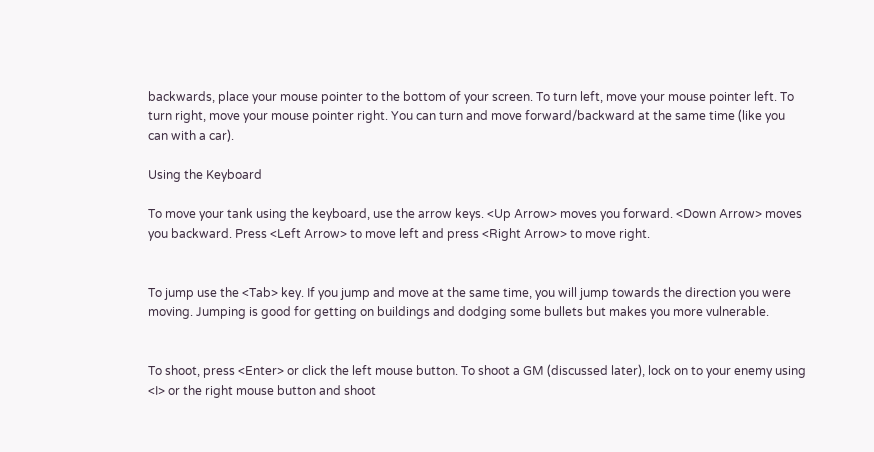backwards, place your mouse pointer to the bottom of your screen. To turn left, move your mouse pointer left. To turn right, move your mouse pointer right. You can turn and move forward/backward at the same time (like you can with a car).

Using the Keyboard

To move your tank using the keyboard, use the arrow keys. <Up Arrow> moves you forward. <Down Arrow> moves you backward. Press <Left Arrow> to move left and press <Right Arrow> to move right.


To jump use the <Tab> key. If you jump and move at the same time, you will jump towards the direction you were moving. Jumping is good for getting on buildings and dodging some bullets but makes you more vulnerable.


To shoot, press <Enter> or click the left mouse button. To shoot a GM (discussed later), lock on to your enemy using <I> or the right mouse button and shoot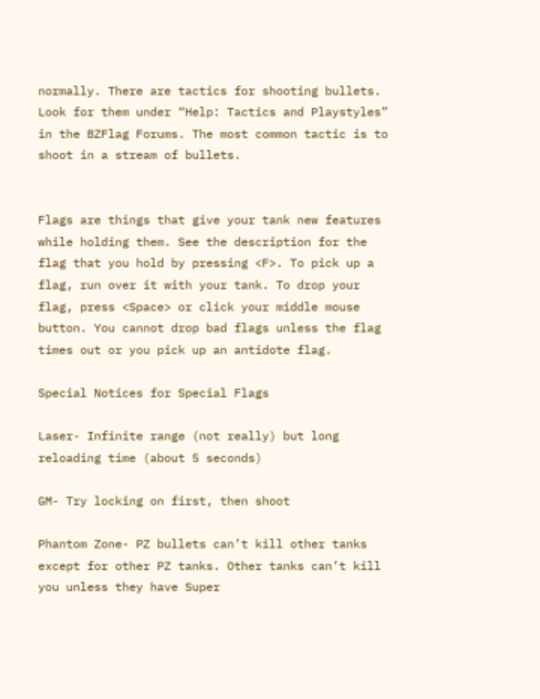normally. There are tactics for shooting bullets. Look for them under “Help: Tactics and Playstyles” in the BZFlag Forums. The most common tactic is to shoot in a stream of bullets.


Flags are things that give your tank new features while holding them. See the description for the flag that you hold by pressing <F>. To pick up a flag, run over it with your tank. To drop your flag, press <Space> or click your middle mouse button. You cannot drop bad flags unless the flag times out or you pick up an antidote flag.

Special Notices for Special Flags

Laser- Infinite range (not really) but long reloading time (about 5 seconds)

GM- Try locking on first, then shoot

Phantom Zone- PZ bullets can’t kill other tanks except for other PZ tanks. Other tanks can’t kill you unless they have Super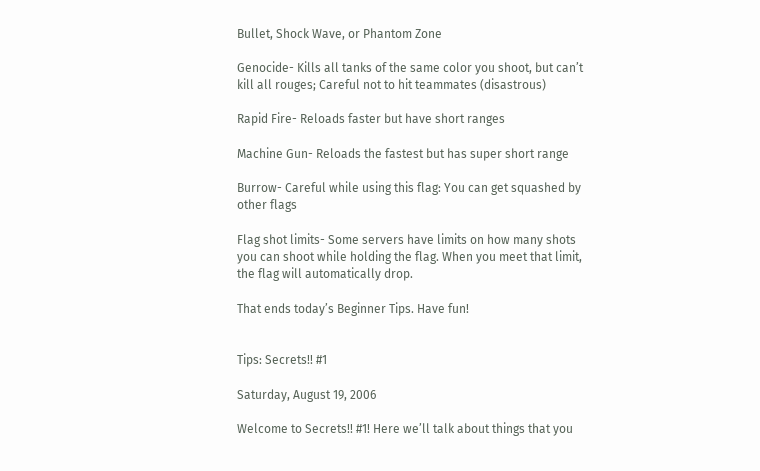Bullet, Shock Wave, or Phantom Zone

Genocide- Kills all tanks of the same color you shoot, but can’t kill all rouges; Careful not to hit teammates (disastrous)

Rapid Fire- Reloads faster but have short ranges

Machine Gun- Reloads the fastest but has super short range

Burrow- Careful while using this flag: You can get squashed by other flags

Flag shot limits- Some servers have limits on how many shots you can shoot while holding the flag. When you meet that limit, the flag will automatically drop.

That ends today’s Beginner Tips. Have fun!


Tips: Secrets!! #1

Saturday, August 19, 2006

Welcome to Secrets!! #1! Here we’ll talk about things that you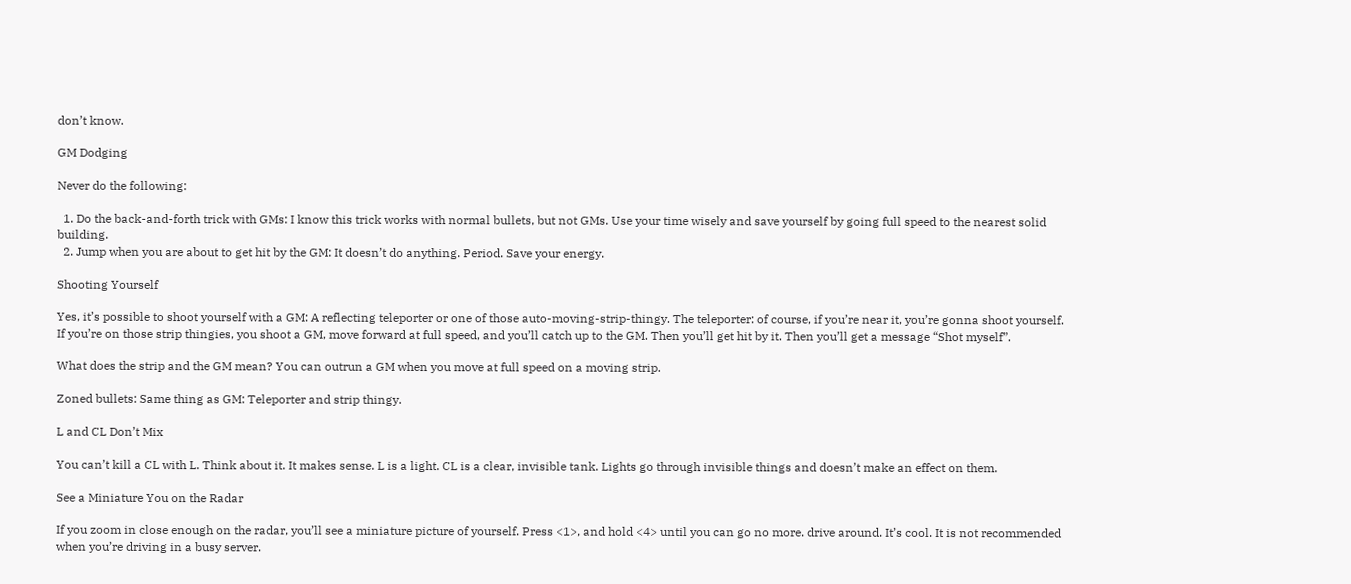don’t know.

GM Dodging

Never do the following:

  1. Do the back-and-forth trick with GMs: I know this trick works with normal bullets, but not GMs. Use your time wisely and save yourself by going full speed to the nearest solid building.
  2. Jump when you are about to get hit by the GM: It doesn’t do anything. Period. Save your energy.

Shooting Yourself

Yes, it’s possible to shoot yourself with a GM: A reflecting teleporter or one of those auto-moving-strip-thingy. The teleporter: of course, if you’re near it, you’re gonna shoot yourself. If you’re on those strip thingies, you shoot a GM, move forward at full speed, and you’ll catch up to the GM. Then you’ll get hit by it. Then you’ll get a message “Shot myself”.

What does the strip and the GM mean? You can outrun a GM when you move at full speed on a moving strip.

Zoned bullets: Same thing as GM: Teleporter and strip thingy.

L and CL Don’t Mix

You can’t kill a CL with L. Think about it. It makes sense. L is a light. CL is a clear, invisible tank. Lights go through invisible things and doesn’t make an effect on them.

See a Miniature You on the Radar

If you zoom in close enough on the radar, you’ll see a miniature picture of yourself. Press <1>, and hold <4> until you can go no more. drive around. It’s cool. It is not recommended when you’re driving in a busy server.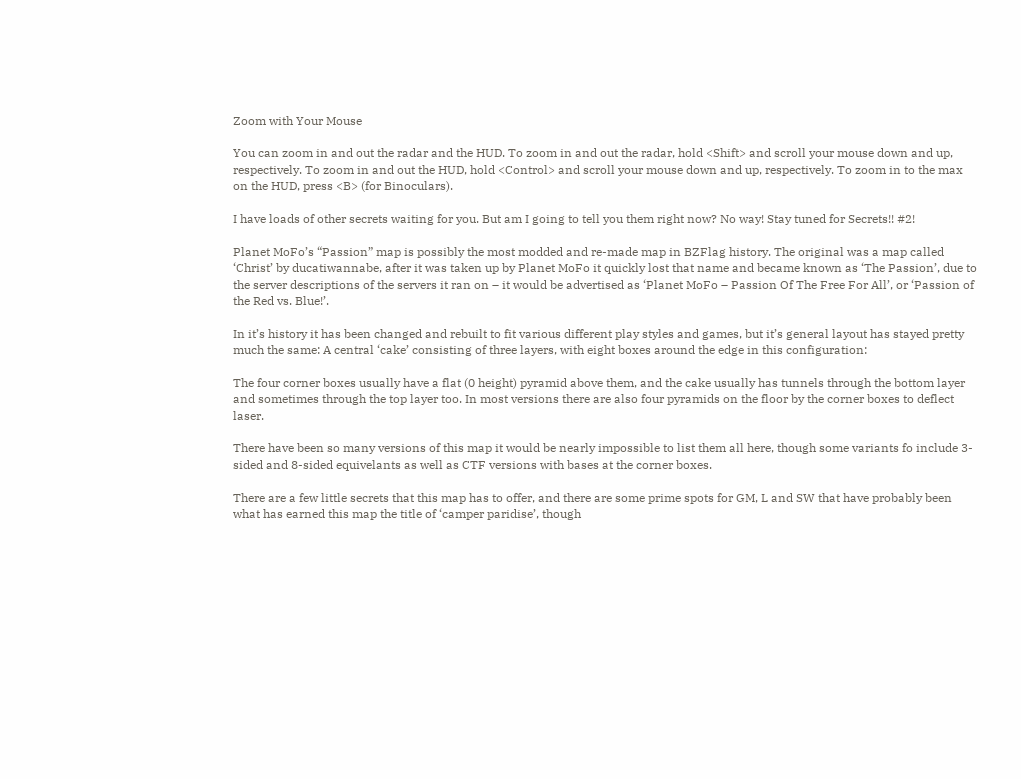Zoom with Your Mouse

You can zoom in and out the radar and the HUD. To zoom in and out the radar, hold <Shift> and scroll your mouse down and up, respectively. To zoom in and out the HUD, hold <Control> and scroll your mouse down and up, respectively. To zoom in to the max on the HUD, press <B> (for Binoculars).

I have loads of other secrets waiting for you. But am I going to tell you them right now? No way! Stay tuned for Secrets!! #2!

Planet MoFo’s “Passion” map is possibly the most modded and re-made map in BZFlag history. The original was a map called ‘Christ’ by ducatiwannabe, after it was taken up by Planet MoFo it quickly lost that name and became known as ‘The Passion’, due to the server descriptions of the servers it ran on – it would be advertised as ‘Planet MoFo – Passion Of The Free For All’, or ‘Passion of the Red vs. Blue!’.

In it’s history it has been changed and rebuilt to fit various different play styles and games, but it’s general layout has stayed pretty much the same: A central ‘cake’ consisting of three layers, with eight boxes around the edge in this configuration:

The four corner boxes usually have a flat (0 height) pyramid above them, and the cake usually has tunnels through the bottom layer and sometimes through the top layer too. In most versions there are also four pyramids on the floor by the corner boxes to deflect laser.

There have been so many versions of this map it would be nearly impossible to list them all here, though some variants fo include 3-sided and 8-sided equivelants as well as CTF versions with bases at the corner boxes.

There are a few little secrets that this map has to offer, and there are some prime spots for GM, L and SW that have probably been what has earned this map the title of ‘camper paridise’, though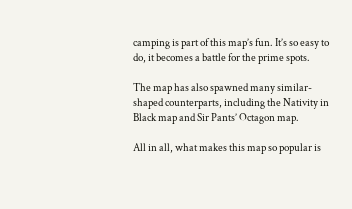camping is part of this map’s fun. It’s so easy to do, it becomes a battle for the prime spots.

The map has also spawned many similar-shaped counterparts, including the Nativity in Black map and Sir Pants’ Octagon map.

All in all, what makes this map so popular is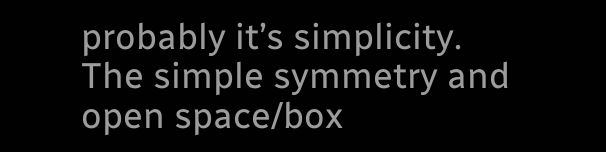probably it’s simplicity. The simple symmetry and open space/box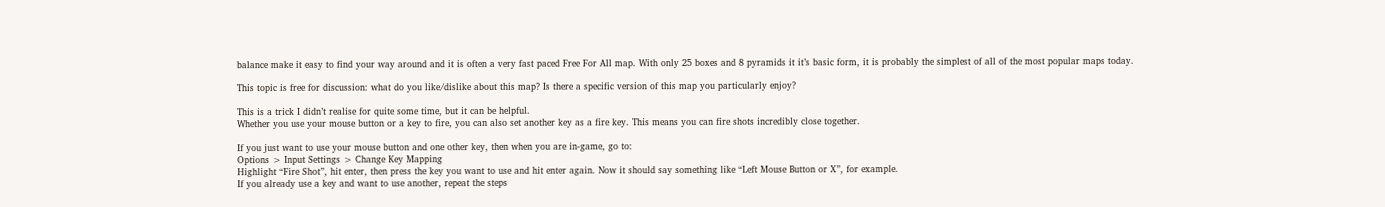balance make it easy to find your way around and it is often a very fast paced Free For All map. With only 25 boxes and 8 pyramids it it’s basic form, it is probably the simplest of all of the most popular maps today.

This topic is free for discussion: what do you like/dislike about this map? Is there a specific version of this map you particularly enjoy?

This is a trick I didn’t realise for quite some time, but it can be helpful.
Whether you use your mouse button or a key to fire, you can also set another key as a fire key. This means you can fire shots incredibly close together.

If you just want to use your mouse button and one other key, then when you are in-game, go to:
Options > Input Settings > Change Key Mapping
Highlight “Fire Shot”, hit enter, then press the key you want to use and hit enter again. Now it should say something like “Left Mouse Button or X”, for example.
If you already use a key and want to use another, repeat the steps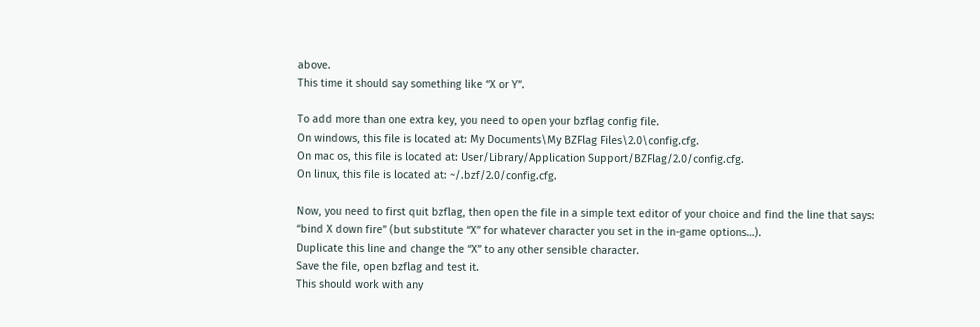above.
This time it should say something like “X or Y”.

To add more than one extra key, you need to open your bzflag config file.
On windows, this file is located at: My Documents\My BZFlag Files\2.0\config.cfg.
On mac os, this file is located at: User/Library/Application Support/BZFlag/2.0/config.cfg.
On linux, this file is located at: ~/.bzf/2.0/config.cfg.

Now, you need to first quit bzflag, then open the file in a simple text editor of your choice and find the line that says:
“bind X down fire” (but substitute “X” for whatever character you set in the in-game options…).
Duplicate this line and change the “X” to any other sensible character.
Save the file, open bzflag and test it.
This should work with any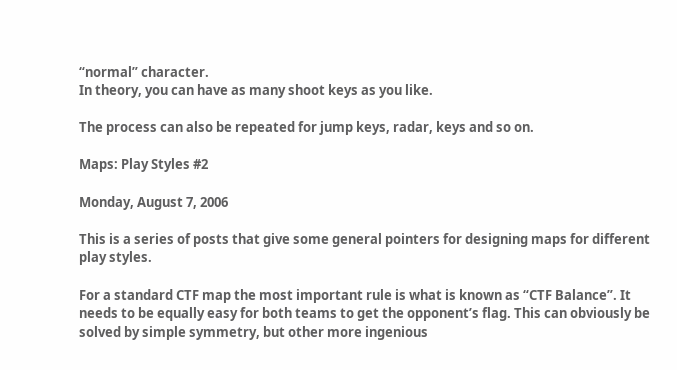“normal” character.
In theory, you can have as many shoot keys as you like.

The process can also be repeated for jump keys, radar, keys and so on.

Maps: Play Styles #2

Monday, August 7, 2006

This is a series of posts that give some general pointers for designing maps for different play styles.

For a standard CTF map the most important rule is what is known as “CTF Balance”. It needs to be equally easy for both teams to get the opponent’s flag. This can obviously be solved by simple symmetry, but other more ingenious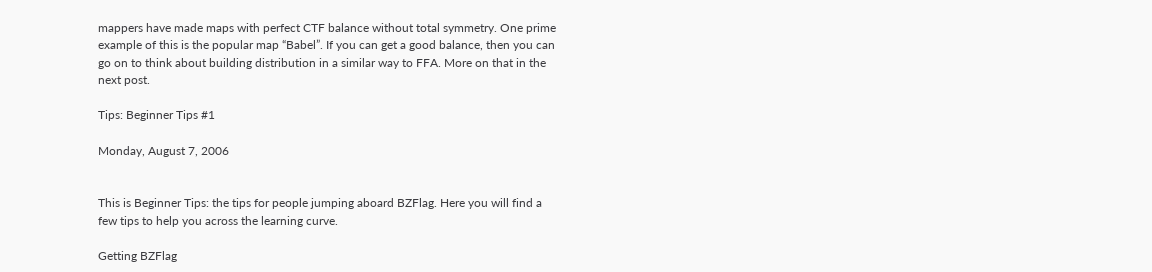mappers have made maps with perfect CTF balance without total symmetry. One prime example of this is the popular map “Babel”. If you can get a good balance, then you can go on to think about building distribution in a similar way to FFA. More on that in the next post.

Tips: Beginner Tips #1

Monday, August 7, 2006


This is Beginner Tips: the tips for people jumping aboard BZFlag. Here you will find a few tips to help you across the learning curve.

Getting BZFlag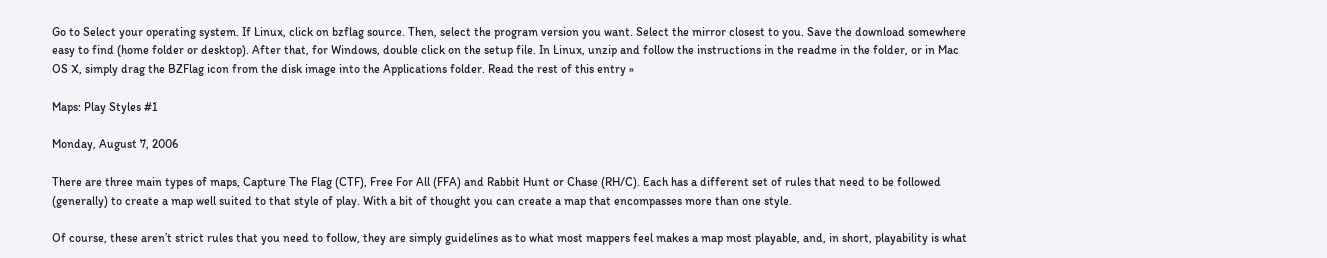Go to Select your operating system. If Linux, click on bzflag source. Then, select the program version you want. Select the mirror closest to you. Save the download somewhere easy to find (home folder or desktop). After that, for Windows, double click on the setup file. In Linux, unzip and follow the instructions in the readme in the folder, or in Mac OS X, simply drag the BZFlag icon from the disk image into the Applications folder. Read the rest of this entry »

Maps: Play Styles #1

Monday, August 7, 2006

There are three main types of maps, Capture The Flag (CTF), Free For All (FFA) and Rabbit Hunt or Chase (RH/C). Each has a different set of rules that need to be followed (generally) to create a map well suited to that style of play. With a bit of thought you can create a map that encompasses more than one style.

Of course, these aren’t strict rules that you need to follow, they are simply guidelines as to what most mappers feel makes a map most playable, and, in short, playability is what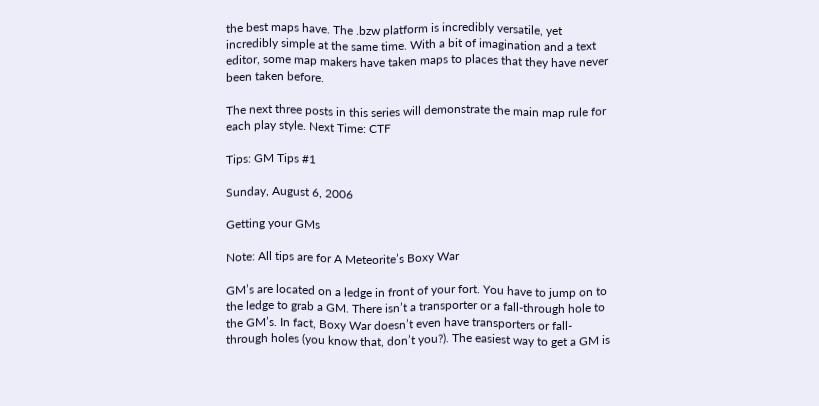the best maps have. The .bzw platform is incredibly versatile, yet incredibly simple at the same time. With a bit of imagination and a text editor, some map makers have taken maps to places that they have never been taken before.

The next three posts in this series will demonstrate the main map rule for each play style. Next Time: CTF

Tips: GM Tips #1

Sunday, August 6, 2006

Getting your GMs

Note: All tips are for A Meteorite’s Boxy War

GM’s are located on a ledge in front of your fort. You have to jump on to the ledge to grab a GM. There isn’t a transporter or a fall-through hole to the GM’s. In fact, Boxy War doesn’t even have transporters or fall-through holes (you know that, don’t you?). The easiest way to get a GM is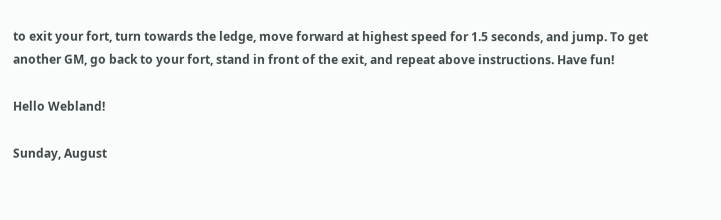to exit your fort, turn towards the ledge, move forward at highest speed for 1.5 seconds, and jump. To get another GM, go back to your fort, stand in front of the exit, and repeat above instructions. Have fun!

Hello Webland!

Sunday, August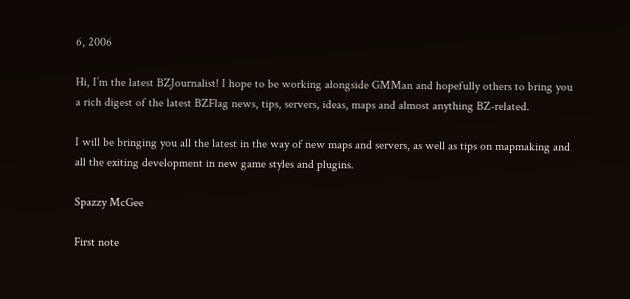6, 2006

Hi, I’m the latest BZJournalist! I hope to be working alongside GMMan and hopefully others to bring you a rich digest of the latest BZFlag news, tips, servers, ideas, maps and almost anything BZ-related.

I will be bringing you all the latest in the way of new maps and servers, as well as tips on mapmaking and all the exiting development in new game styles and plugins.

Spazzy McGee

First note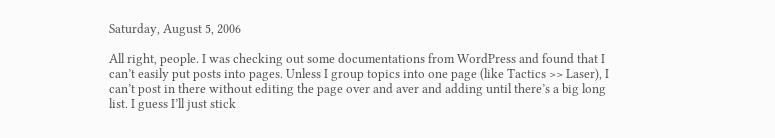Saturday, August 5, 2006

All right, people. I was checking out some documentations from WordPress and found that I can’t easily put posts into pages. Unless I group topics into one page (like Tactics >> Laser), I can’t post in there without editing the page over and aver and adding until there’s a big long list. I guess I’ll just stick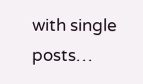with single posts…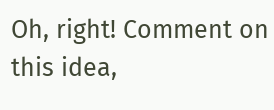Oh, right! Comment on this idea,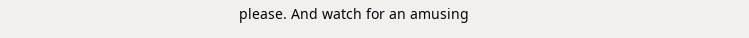please. And watch for an amusing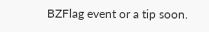BZFlag event or a tip soon.